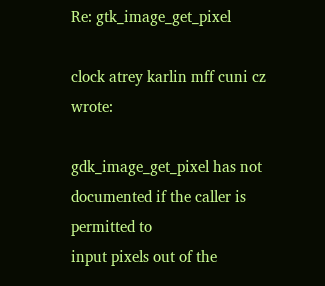Re: gtk_image_get_pixel

clock atrey karlin mff cuni cz wrote:

gdk_image_get_pixel has not documented if the caller is permitted to
input pixels out of the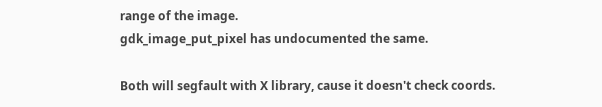range of the image.
gdk_image_put_pixel has undocumented the same.

Both will segfault with X library, cause it doesn't check coords.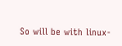So will be with linux-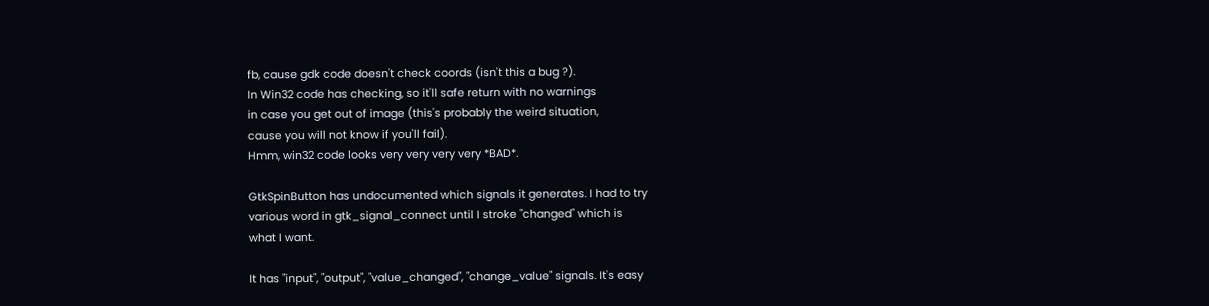fb, cause gdk code doesn't check coords (isn't this a bug ?).
In Win32 code has checking, so it'll safe return with no warnings
in case you get out of image (this's probably the weird situation,
cause you will not know if you'll fail).
Hmm, win32 code looks very very very very *BAD*.

GtkSpinButton has undocumented which signals it generates. I had to try
various word in gtk_signal_connect until I stroke "changed" which is
what I want.

It has "input", "output", "value_changed", "change_value" signals. It's easy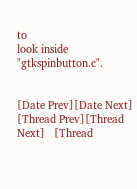to
look inside "gtkspinbutton.c".


[Date Prev][Date Next]   [Thread Prev][Thread Next]   [Thread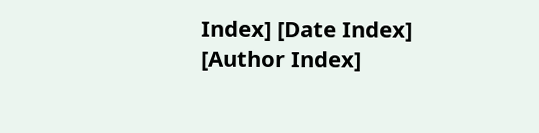Index] [Date Index] [Author Index]